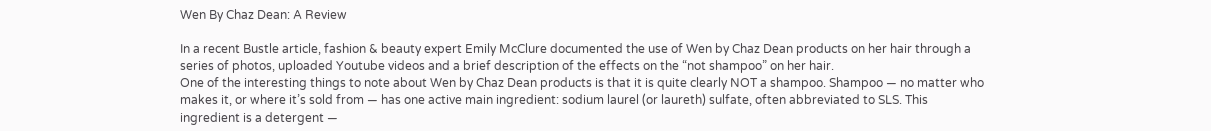Wen By Chaz Dean: A Review

In a recent Bustle article, fashion & beauty expert Emily McClure documented the use of Wen by Chaz Dean products on her hair through a series of photos, uploaded Youtube videos and a brief description of the effects on the “not shampoo” on her hair.
One of the interesting things to note about Wen by Chaz Dean products is that it is quite clearly NOT a shampoo. Shampoo — no matter who makes it, or where it’s sold from — has one active main ingredient: sodium laurel (or laureth) sulfate, often abbreviated to SLS. This ingredient is a detergent —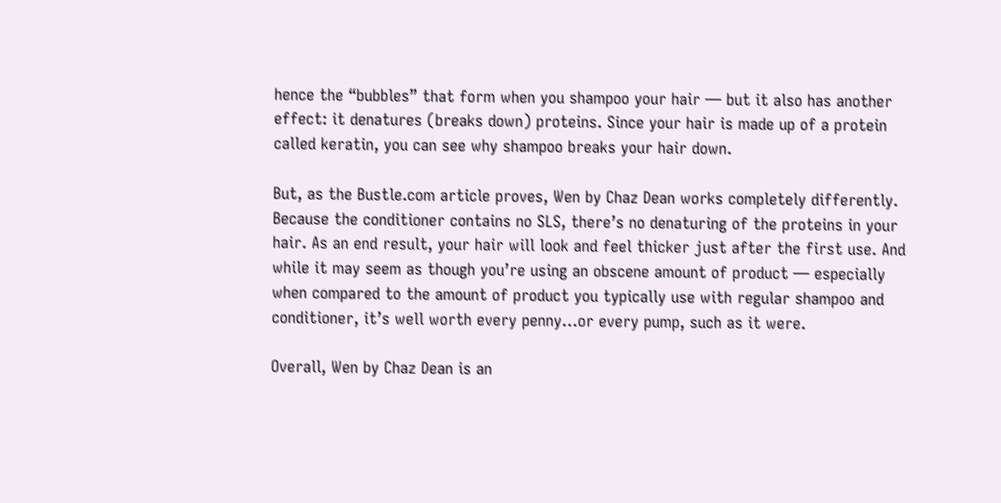hence the “bubbles” that form when you shampoo your hair — but it also has another effect: it denatures (breaks down) proteins. Since your hair is made up of a protein called keratin, you can see why shampoo breaks your hair down.

But, as the Bustle.com article proves, Wen by Chaz Dean works completely differently. Because the conditioner contains no SLS, there’s no denaturing of the proteins in your hair. As an end result, your hair will look and feel thicker just after the first use. And while it may seem as though you’re using an obscene amount of product — especially when compared to the amount of product you typically use with regular shampoo and conditioner, it’s well worth every penny…or every pump, such as it were.

Overall, Wen by Chaz Dean is an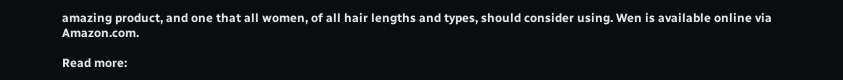amazing product, and one that all women, of all hair lengths and types, should consider using. Wen is available online via Amazon.com.

Read more: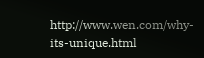http://www.wen.com/why-its-unique.html